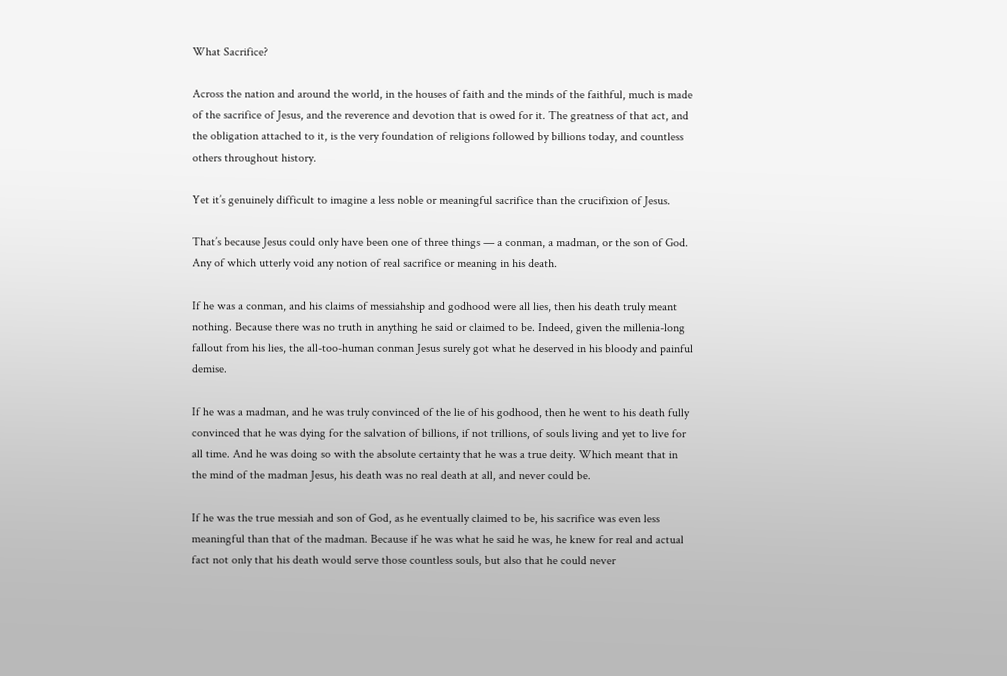What Sacrifice?

Across the nation and around the world, in the houses of faith and the minds of the faithful, much is made of the sacrifice of Jesus, and the reverence and devotion that is owed for it. The greatness of that act, and the obligation attached to it, is the very foundation of religions followed by billions today, and countless others throughout history.

Yet it’s genuinely difficult to imagine a less noble or meaningful sacrifice than the crucifixion of Jesus.

That’s because Jesus could only have been one of three things — a conman, a madman, or the son of God. Any of which utterly void any notion of real sacrifice or meaning in his death.

If he was a conman, and his claims of messiahship and godhood were all lies, then his death truly meant nothing. Because there was no truth in anything he said or claimed to be. Indeed, given the millenia-long fallout from his lies, the all-too-human conman Jesus surely got what he deserved in his bloody and painful demise.

If he was a madman, and he was truly convinced of the lie of his godhood, then he went to his death fully convinced that he was dying for the salvation of billions, if not trillions, of souls living and yet to live for all time. And he was doing so with the absolute certainty that he was a true deity. Which meant that in the mind of the madman Jesus, his death was no real death at all, and never could be.

If he was the true messiah and son of God, as he eventually claimed to be, his sacrifice was even less meaningful than that of the madman. Because if he was what he said he was, he knew for real and actual fact not only that his death would serve those countless souls, but also that he could never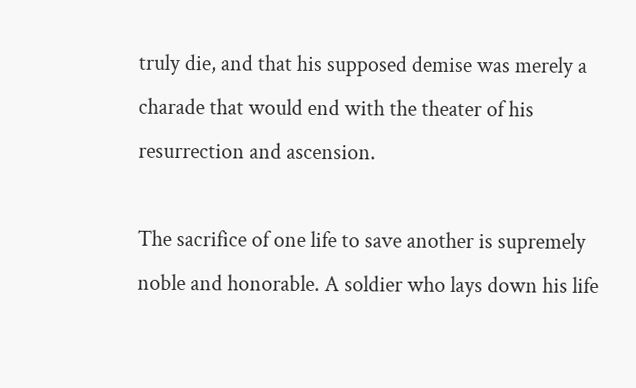truly die, and that his supposed demise was merely a charade that would end with the theater of his resurrection and ascension.

The sacrifice of one life to save another is supremely noble and honorable. A soldier who lays down his life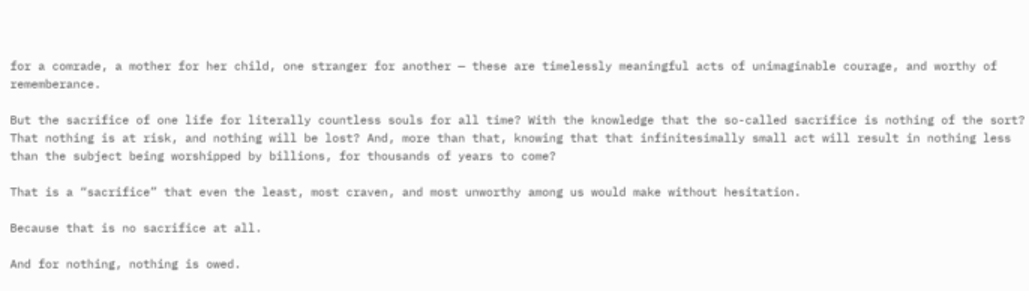for a comrade, a mother for her child, one stranger for another — these are timelessly meaningful acts of unimaginable courage, and worthy of rememberance.

But the sacrifice of one life for literally countless souls for all time? With the knowledge that the so-called sacrifice is nothing of the sort? That nothing is at risk, and nothing will be lost? And, more than that, knowing that that infinitesimally small act will result in nothing less than the subject being worshipped by billions, for thousands of years to come?

That is a “sacrifice” that even the least, most craven, and most unworthy among us would make without hesitation.

Because that is no sacrifice at all.

And for nothing, nothing is owed.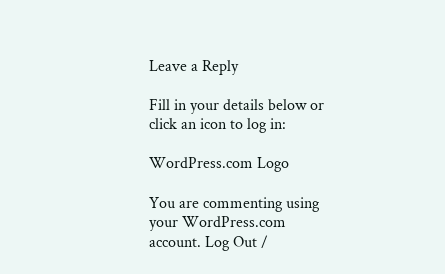Leave a Reply

Fill in your details below or click an icon to log in:

WordPress.com Logo

You are commenting using your WordPress.com account. Log Out /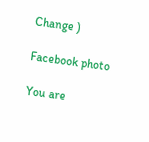Change )

Facebook photo

You are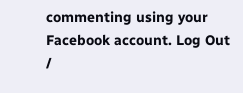commenting using your Facebook account. Log Out /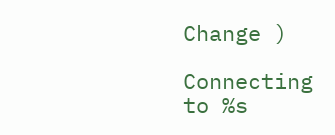Change )

Connecting to %s